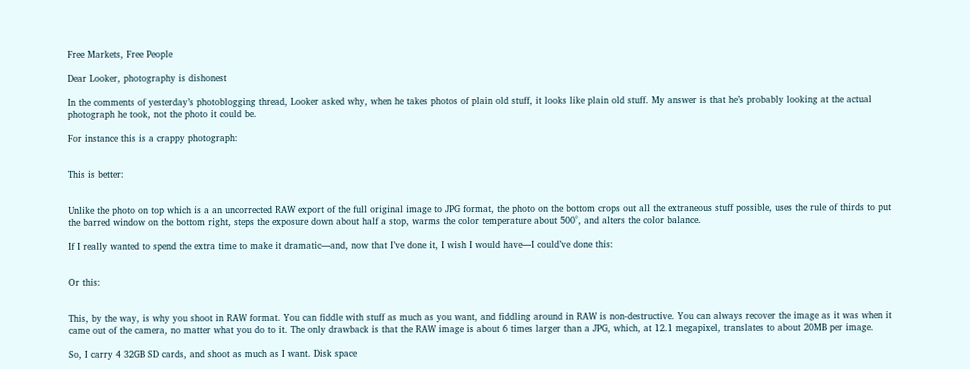Free Markets, Free People

Dear Looker, photography is dishonest

In the comments of yesterday’s photoblogging thread, Looker asked why, when he takes photos of plain old stuff, it looks like plain old stuff. My answer is that he’s probably looking at the actual photograph he took, not the photo it could be.

For instance this is a crappy photograph:


This is better:


Unlike the photo on top which is a an uncorrected RAW export of the full original image to JPG format, the photo on the bottom crops out all the extraneous stuff possible, uses the rule of thirds to put the barred window on the bottom right, steps the exposure down about half a stop, warms the color temperature about 500°, and alters the color balance.

If I really wanted to spend the extra time to make it dramatic—and, now that I’ve done it, I wish I would have—I could’ve done this:


Or this:


This, by the way, is why you shoot in RAW format. You can fiddle with stuff as much as you want, and fiddling around in RAW is non-destructive. You can always recover the image as it was when it came out of the camera, no matter what you do to it. The only drawback is that the RAW image is about 6 times larger than a JPG, which, at 12.1 megapixel, translates to about 20MB per image.

So, I carry 4 32GB SD cards, and shoot as much as I want. Disk space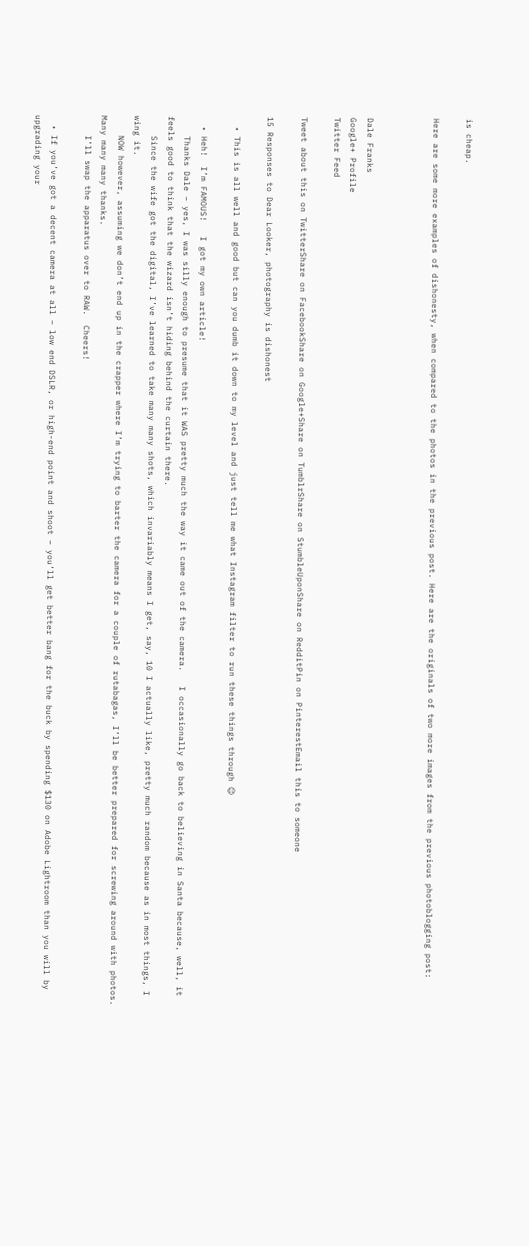is cheap.

Here are some more examples of dishonesty, when compared to the photos in the previous post. Here are the originals of two more images from the previous photoblogging post:



Dale Franks
Google+ Profile
Twitter Feed

Tweet about this on TwitterShare on FacebookShare on Google+Share on TumblrShare on StumbleUponShare on RedditPin on PinterestEmail this to someone

15 Responses to Dear Looker, photography is dishonest

  • This is all well and good but can you dumb it down to my level and just tell me what Instagram filter to run these things through 😉

  • Heh!  I’m FAMOUS!   I got my own article!
    Thanks Dale – yes, I was silly enough to presume that it WAS pretty much the way it came out of the camera.   I occasionally go back to believing in Santa because, well, it feels good to think that the wizard isn’t hiding behind the curtain there.
    Since the wife got the digital, I’ve learned to take many many shots, which invariably means I get, say, 10 I actually like, pretty much random because as in most things, I wing it.
    NOW however, assuming we don’t end up in the crapper where I’m trying to barter the camera for a couple of rutabagas, I’ll be better prepared for screwing around with photos.  Many many many thanks.
    I’ll swap the apparatus over to RAW.  Cheers!

  • If you’ve got a decent camera at all – low end DSLR, or high-end point and shoot – you’ll get better bang for the buck by spending $130 on Adobe Lightroom than you will by upgrading your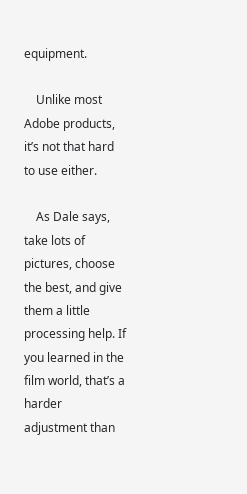equipment.

    Unlike most Adobe products, it’s not that hard to use either.

    As Dale says, take lots of pictures, choose the best, and give them a little processing help. If you learned in the film world, that’s a harder adjustment than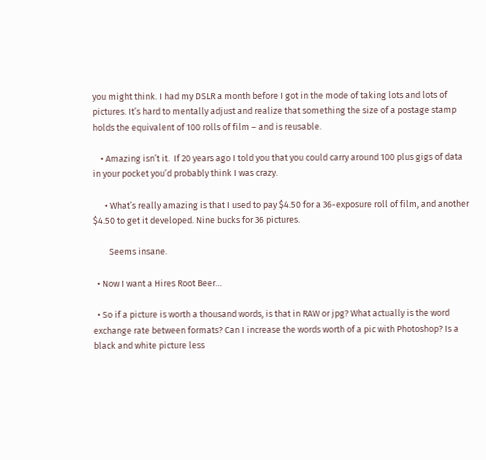you might think. I had my DSLR a month before I got in the mode of taking lots and lots of pictures. It’s hard to mentally adjust and realize that something the size of a postage stamp holds the equivalent of 100 rolls of film – and is reusable.

    • Amazing isn’t it.  If 20 years ago I told you that you could carry around 100 plus gigs of data in your pocket you’d probably think I was crazy.

      • What’s really amazing is that I used to pay $4.50 for a 36-exposure roll of film, and another $4.50 to get it developed. Nine bucks for 36 pictures.

        Seems insane.

  • Now I want a Hires Root Beer…

  • So if a picture is worth a thousand words, is that in RAW or jpg? What actually is the word exchange rate between formats? Can I increase the words worth of a pic with Photoshop? Is a black and white picture less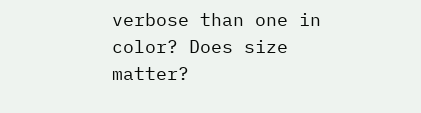verbose than one in color? Does size matter?